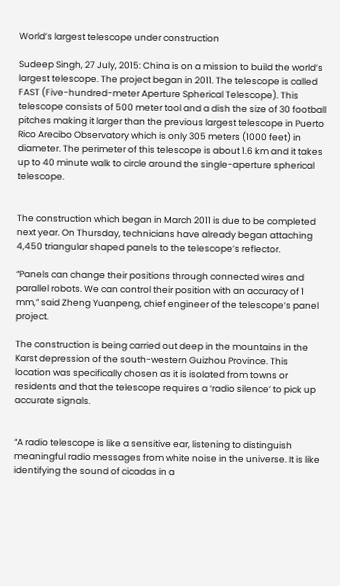World’s largest telescope under construction

Sudeep Singh, 27 July, 2015: China is on a mission to build the world’s largest telescope. The project began in 2011. The telescope is called FAST (Five-hundred-meter Aperture Spherical Telescope). This telescope consists of 500 meter tool and a dish the size of 30 football pitches making it larger than the previous largest telescope in Puerto Rico Arecibo Observatory which is only 305 meters (1000 feet) in diameter. The perimeter of this telescope is about 1.6 km and it takes up to 40 minute walk to circle around the single-aperture spherical telescope.


The construction which began in March 2011 is due to be completed next year. On Thursday, technicians have already began attaching 4,450 triangular shaped panels to the telescope’s reflector.

“Panels can change their positions through connected wires and parallel robots. We can control their position with an accuracy of 1 mm,” said Zheng Yuanpeng, chief engineer of the telescope’s panel project.

The construction is being carried out deep in the mountains in the Karst depression of the south-western Guizhou Province. This location was specifically chosen as it is isolated from towns or residents and that the telescope requires a ‘radio silence’ to pick up accurate signals.


“A radio telescope is like a sensitive ear, listening to distinguish meaningful radio messages from white noise in the universe. It is like identifying the sound of cicadas in a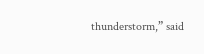thunderstorm,” said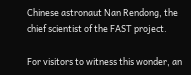Chinese astronaut Nan Rendong, the chief scientist of the FAST project.

For visitors to witness this wonder, an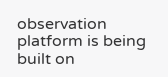observation platform is being built on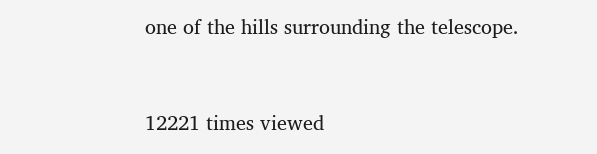one of the hills surrounding the telescope.


12221 times viewed